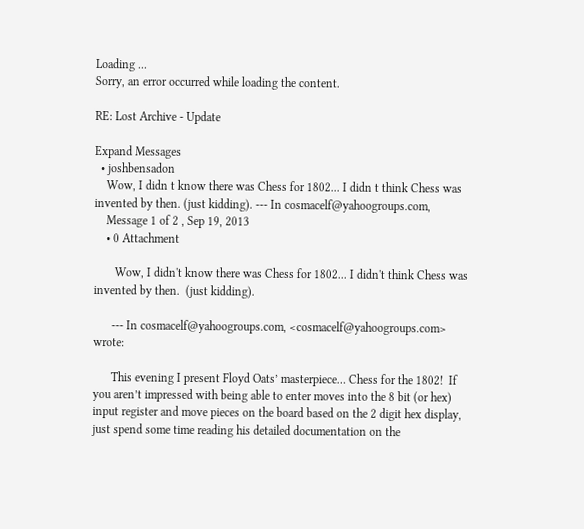Loading ...
Sorry, an error occurred while loading the content.

RE: Lost Archive - Update

Expand Messages
  • joshbensadon
    Wow, I didn t know there was Chess for 1802... I didn t think Chess was invented by then. (just kidding). --- In cosmacelf@yahoogroups.com,
    Message 1 of 2 , Sep 19, 2013
    • 0 Attachment

       Wow, I didn't know there was Chess for 1802... I didn't think Chess was invented by then.  (just kidding).

      --- In cosmacelf@yahoogroups.com, <cosmacelf@yahoogroups.com> wrote:

      This evening I present Floyd Oats’ masterpiece… Chess for the 1802!  If you aren’t impressed with being able to enter moves into the 8 bit (or hex) input register and move pieces on the board based on the 2 digit hex display, just spend some time reading his detailed documentation on the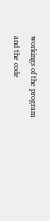workings of the program and the code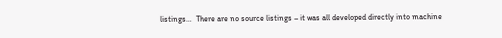listings…  There are no source listings – it was all developed directly into machine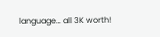language… all 3K worth!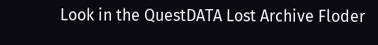Look in the QuestDATA Lost Archive Floder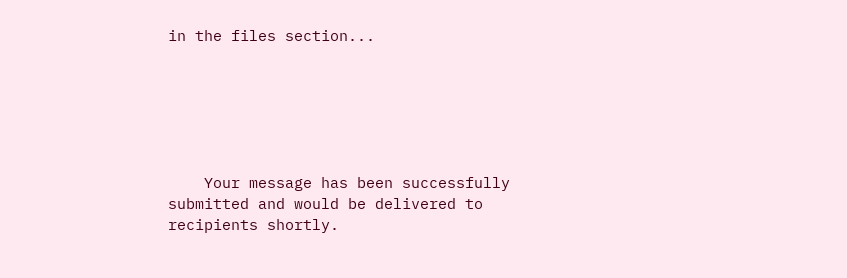in the files section...






    Your message has been successfully submitted and would be delivered to recipients shortly.